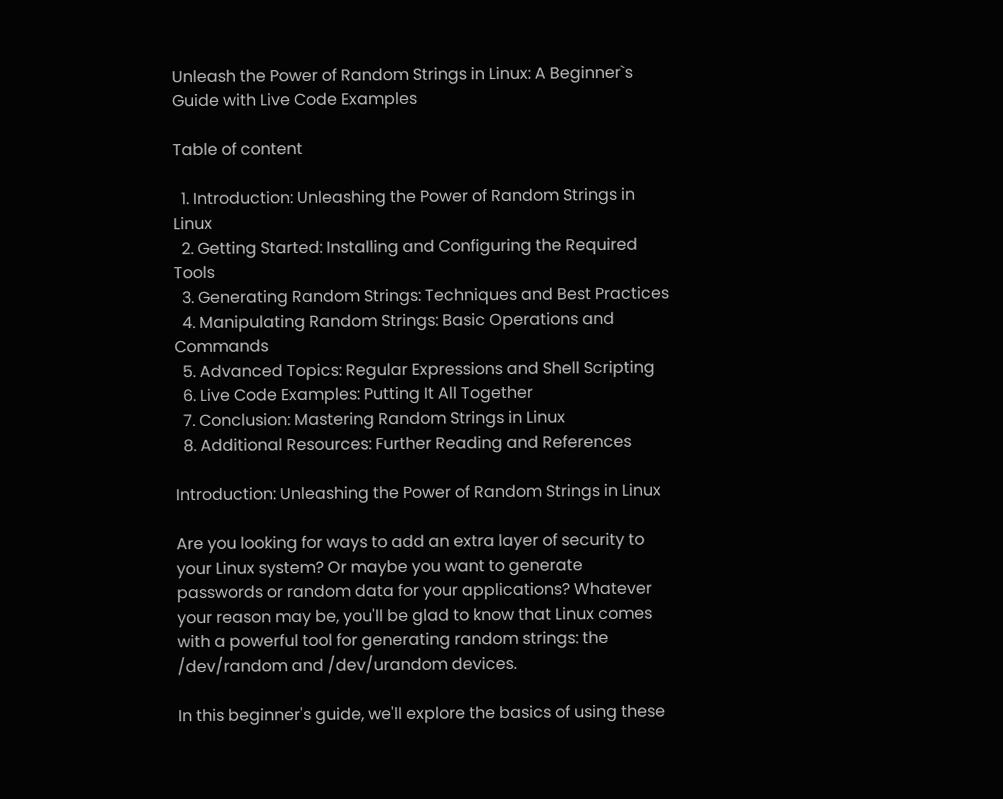Unleash the Power of Random Strings in Linux: A Beginner`s Guide with Live Code Examples

Table of content

  1. Introduction: Unleashing the Power of Random Strings in Linux
  2. Getting Started: Installing and Configuring the Required Tools
  3. Generating Random Strings: Techniques and Best Practices
  4. Manipulating Random Strings: Basic Operations and Commands
  5. Advanced Topics: Regular Expressions and Shell Scripting
  6. Live Code Examples: Putting It All Together
  7. Conclusion: Mastering Random Strings in Linux
  8. Additional Resources: Further Reading and References

Introduction: Unleashing the Power of Random Strings in Linux

Are you looking for ways to add an extra layer of security to your Linux system? Or maybe you want to generate passwords or random data for your applications? Whatever your reason may be, you'll be glad to know that Linux comes with a powerful tool for generating random strings: the /dev/random and /dev/urandom devices.

In this beginner's guide, we'll explore the basics of using these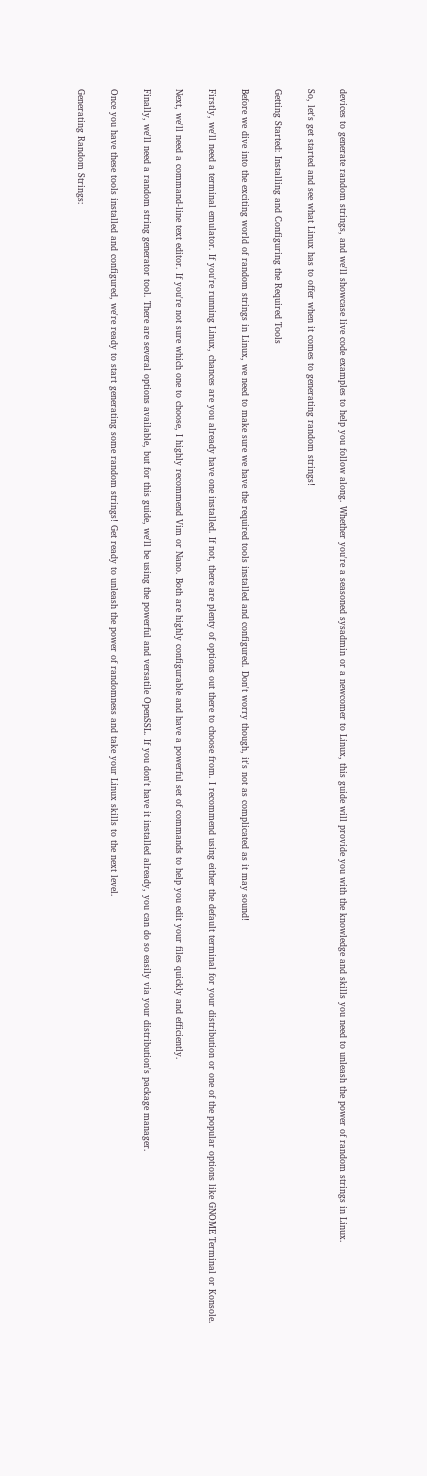devices to generate random strings, and we'll showcase live code examples to help you follow along. Whether you're a seasoned sysadmin or a newcomer to Linux, this guide will provide you with the knowledge and skills you need to unleash the power of random strings in Linux.

So, let's get started and see what Linux has to offer when it comes to generating random strings!

Getting Started: Installing and Configuring the Required Tools

Before we dive into the exciting world of random strings in Linux, we need to make sure we have the required tools installed and configured. Don't worry though, it's not as complicated as it may sound!

Firstly, we'll need a terminal emulator. If you're running Linux, chances are you already have one installed. If not, there are plenty of options out there to choose from. I recommend using either the default terminal for your distribution or one of the popular options like GNOME Terminal or Konsole.

Next, we'll need a command-line text editor. If you're not sure which one to choose, I highly recommend Vim or Nano. Both are highly configurable and have a powerful set of commands to help you edit your files quickly and efficiently.

Finally, we'll need a random string generator tool. There are several options available, but for this guide, we'll be using the powerful and versatile OpenSSL. If you don't have it installed already, you can do so easily via your distribution's package manager.

Once you have these tools installed and configured, we're ready to start generating some random strings! Get ready to unleash the power of randomness and take your Linux skills to the next level.

Generating Random Strings: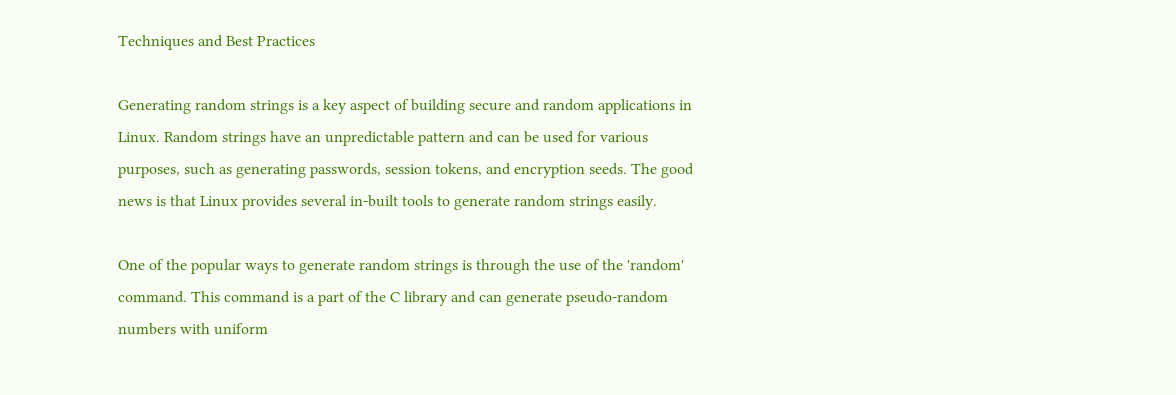Techniques and Best Practices

Generating random strings is a key aspect of building secure and random applications in Linux. Random strings have an unpredictable pattern and can be used for various purposes, such as generating passwords, session tokens, and encryption seeds. The good news is that Linux provides several in-built tools to generate random strings easily.

One of the popular ways to generate random strings is through the use of the 'random' command. This command is a part of the C library and can generate pseudo-random numbers with uniform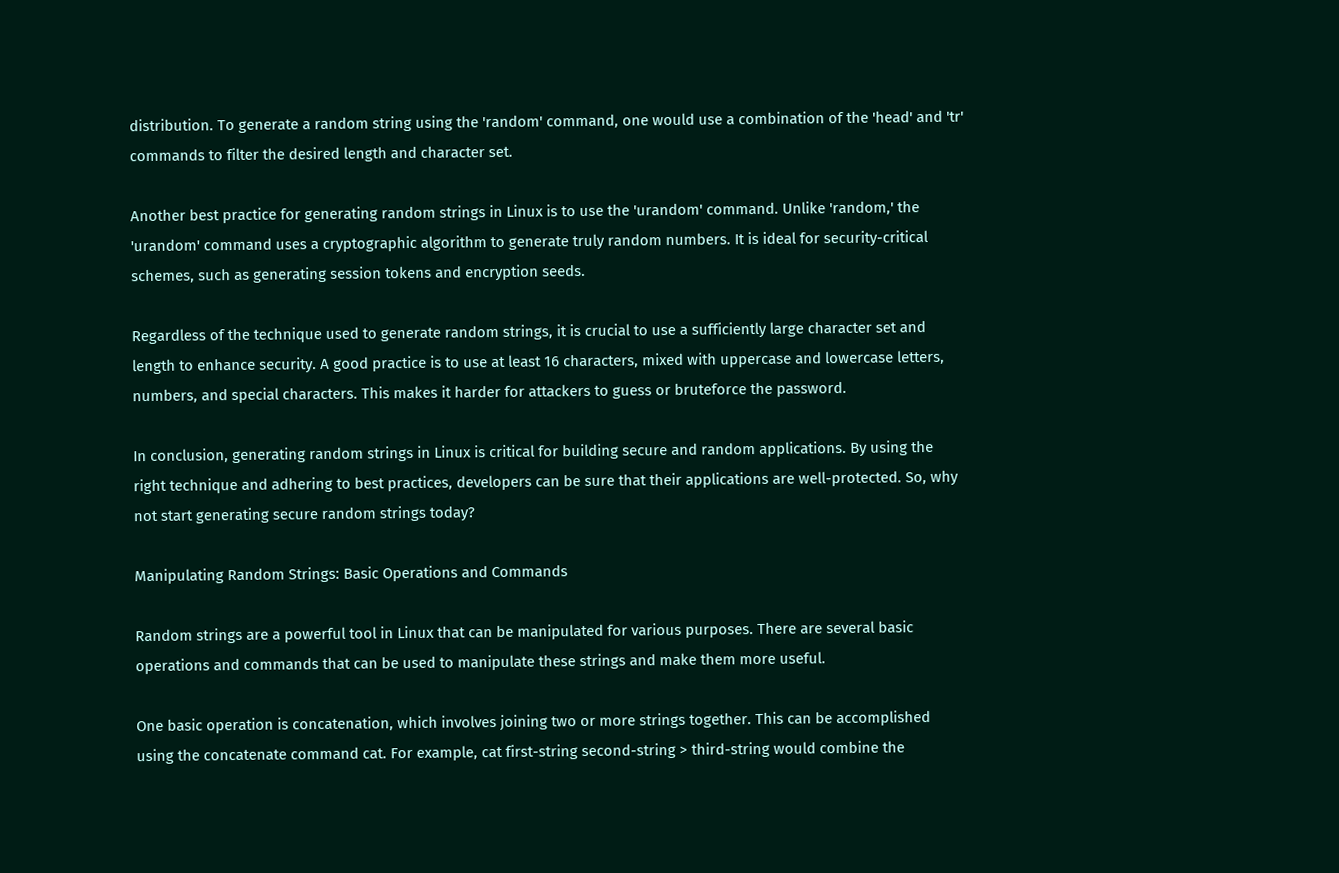distribution. To generate a random string using the 'random' command, one would use a combination of the 'head' and 'tr' commands to filter the desired length and character set.

Another best practice for generating random strings in Linux is to use the 'urandom' command. Unlike 'random,' the 'urandom' command uses a cryptographic algorithm to generate truly random numbers. It is ideal for security-critical schemes, such as generating session tokens and encryption seeds.

Regardless of the technique used to generate random strings, it is crucial to use a sufficiently large character set and length to enhance security. A good practice is to use at least 16 characters, mixed with uppercase and lowercase letters, numbers, and special characters. This makes it harder for attackers to guess or bruteforce the password.

In conclusion, generating random strings in Linux is critical for building secure and random applications. By using the right technique and adhering to best practices, developers can be sure that their applications are well-protected. So, why not start generating secure random strings today?

Manipulating Random Strings: Basic Operations and Commands

Random strings are a powerful tool in Linux that can be manipulated for various purposes. There are several basic operations and commands that can be used to manipulate these strings and make them more useful.

One basic operation is concatenation, which involves joining two or more strings together. This can be accomplished using the concatenate command cat. For example, cat first-string second-string > third-string would combine the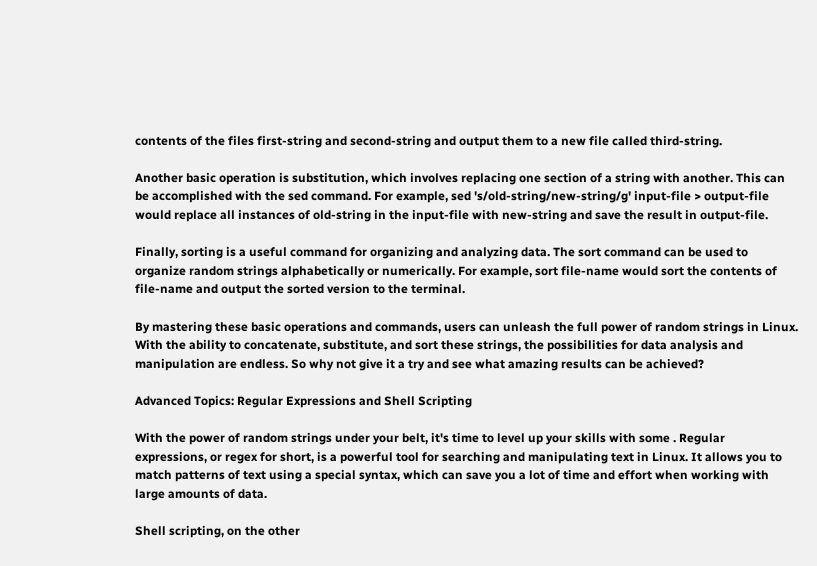contents of the files first-string and second-string and output them to a new file called third-string.

Another basic operation is substitution, which involves replacing one section of a string with another. This can be accomplished with the sed command. For example, sed 's/old-string/new-string/g' input-file > output-file would replace all instances of old-string in the input-file with new-string and save the result in output-file.

Finally, sorting is a useful command for organizing and analyzing data. The sort command can be used to organize random strings alphabetically or numerically. For example, sort file-name would sort the contents of file-name and output the sorted version to the terminal.

By mastering these basic operations and commands, users can unleash the full power of random strings in Linux. With the ability to concatenate, substitute, and sort these strings, the possibilities for data analysis and manipulation are endless. So why not give it a try and see what amazing results can be achieved?

Advanced Topics: Regular Expressions and Shell Scripting

With the power of random strings under your belt, it's time to level up your skills with some . Regular expressions, or regex for short, is a powerful tool for searching and manipulating text in Linux. It allows you to match patterns of text using a special syntax, which can save you a lot of time and effort when working with large amounts of data.

Shell scripting, on the other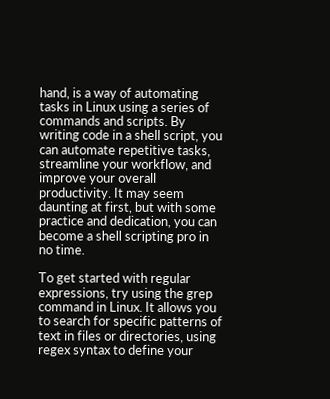hand, is a way of automating tasks in Linux using a series of commands and scripts. By writing code in a shell script, you can automate repetitive tasks, streamline your workflow, and improve your overall productivity. It may seem daunting at first, but with some practice and dedication, you can become a shell scripting pro in no time.

To get started with regular expressions, try using the grep command in Linux. It allows you to search for specific patterns of text in files or directories, using regex syntax to define your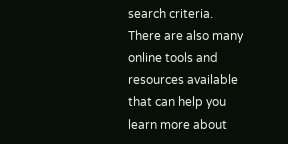search criteria. There are also many online tools and resources available that can help you learn more about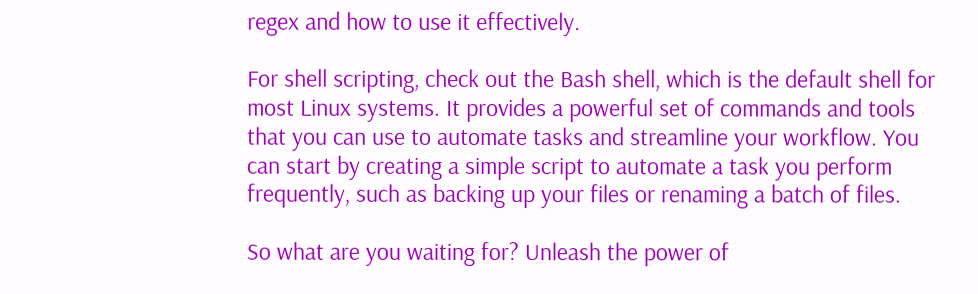regex and how to use it effectively.

For shell scripting, check out the Bash shell, which is the default shell for most Linux systems. It provides a powerful set of commands and tools that you can use to automate tasks and streamline your workflow. You can start by creating a simple script to automate a task you perform frequently, such as backing up your files or renaming a batch of files.

So what are you waiting for? Unleash the power of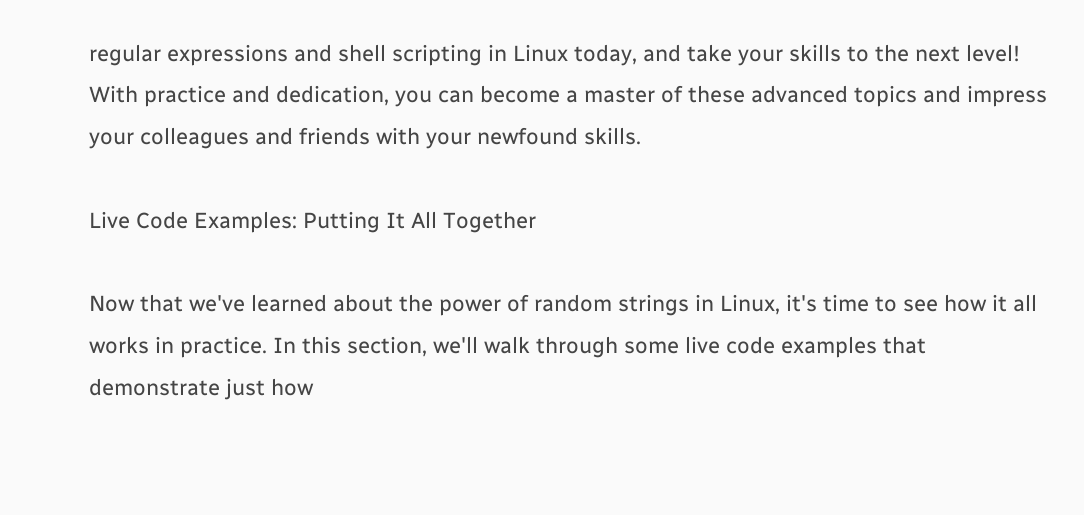regular expressions and shell scripting in Linux today, and take your skills to the next level! With practice and dedication, you can become a master of these advanced topics and impress your colleagues and friends with your newfound skills.

Live Code Examples: Putting It All Together

Now that we've learned about the power of random strings in Linux, it's time to see how it all works in practice. In this section, we'll walk through some live code examples that demonstrate just how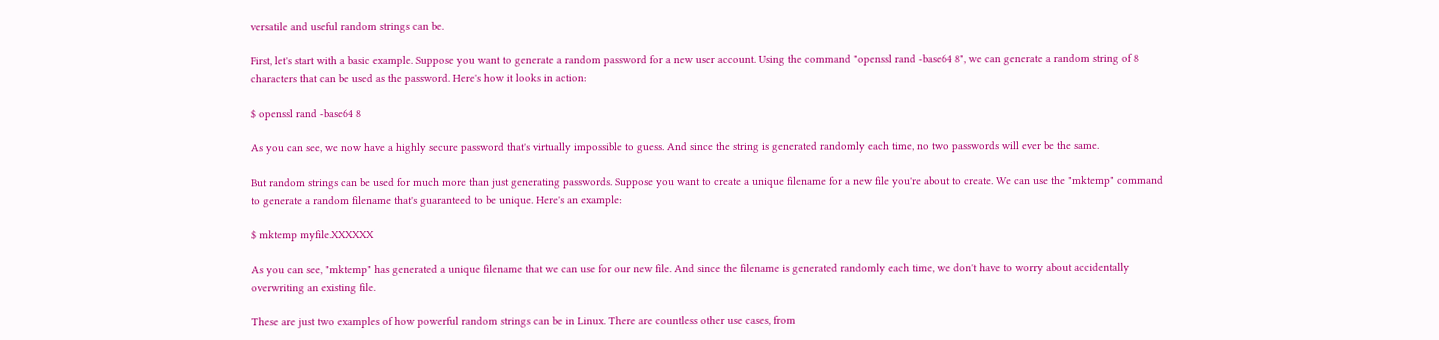versatile and useful random strings can be.

First, let's start with a basic example. Suppose you want to generate a random password for a new user account. Using the command "openssl rand -base64 8", we can generate a random string of 8 characters that can be used as the password. Here's how it looks in action:

$ openssl rand -base64 8

As you can see, we now have a highly secure password that's virtually impossible to guess. And since the string is generated randomly each time, no two passwords will ever be the same.

But random strings can be used for much more than just generating passwords. Suppose you want to create a unique filename for a new file you're about to create. We can use the "mktemp" command to generate a random filename that's guaranteed to be unique. Here's an example:

$ mktemp myfile.XXXXXX

As you can see, "mktemp" has generated a unique filename that we can use for our new file. And since the filename is generated randomly each time, we don't have to worry about accidentally overwriting an existing file.

These are just two examples of how powerful random strings can be in Linux. There are countless other use cases, from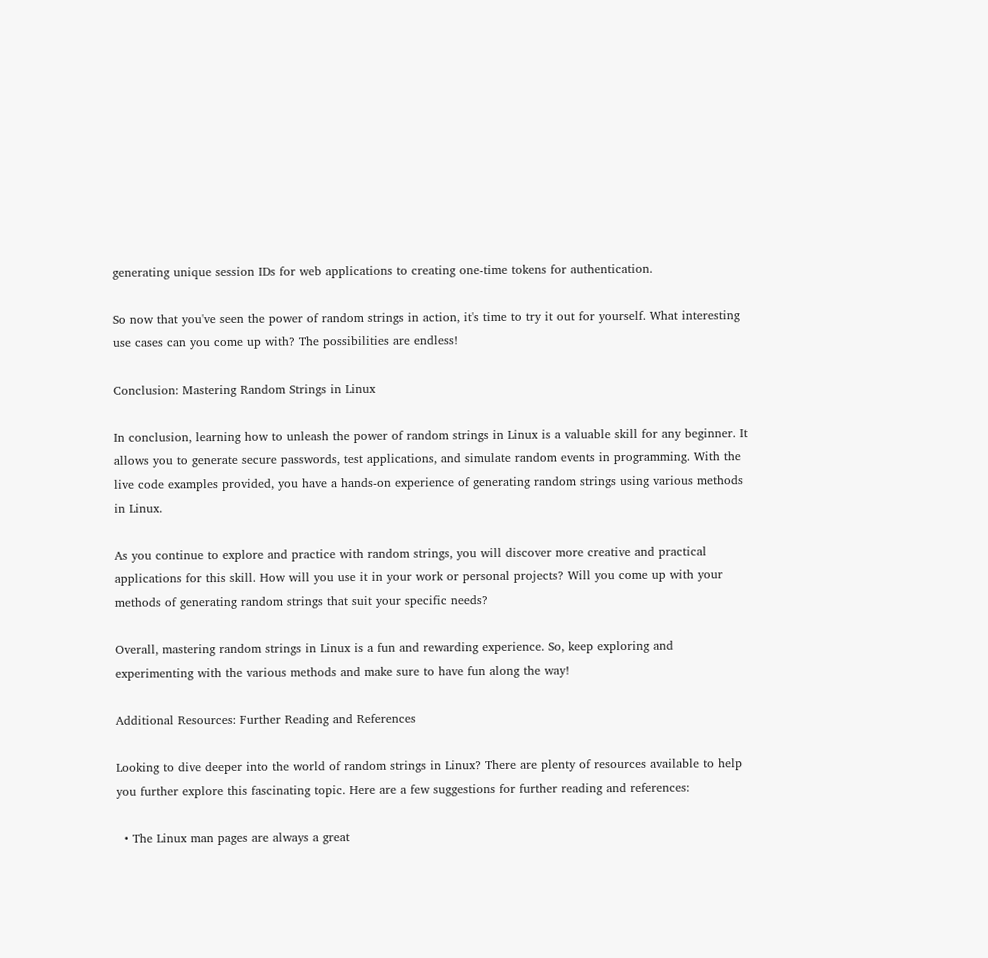generating unique session IDs for web applications to creating one-time tokens for authentication.

So now that you've seen the power of random strings in action, it's time to try it out for yourself. What interesting use cases can you come up with? The possibilities are endless!

Conclusion: Mastering Random Strings in Linux

In conclusion, learning how to unleash the power of random strings in Linux is a valuable skill for any beginner. It allows you to generate secure passwords, test applications, and simulate random events in programming. With the live code examples provided, you have a hands-on experience of generating random strings using various methods in Linux.

As you continue to explore and practice with random strings, you will discover more creative and practical applications for this skill. How will you use it in your work or personal projects? Will you come up with your methods of generating random strings that suit your specific needs?

Overall, mastering random strings in Linux is a fun and rewarding experience. So, keep exploring and experimenting with the various methods and make sure to have fun along the way!

Additional Resources: Further Reading and References

Looking to dive deeper into the world of random strings in Linux? There are plenty of resources available to help you further explore this fascinating topic. Here are a few suggestions for further reading and references:

  • The Linux man pages are always a great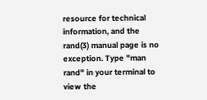resource for technical information, and the rand(3) manual page is no exception. Type "man rand" in your terminal to view the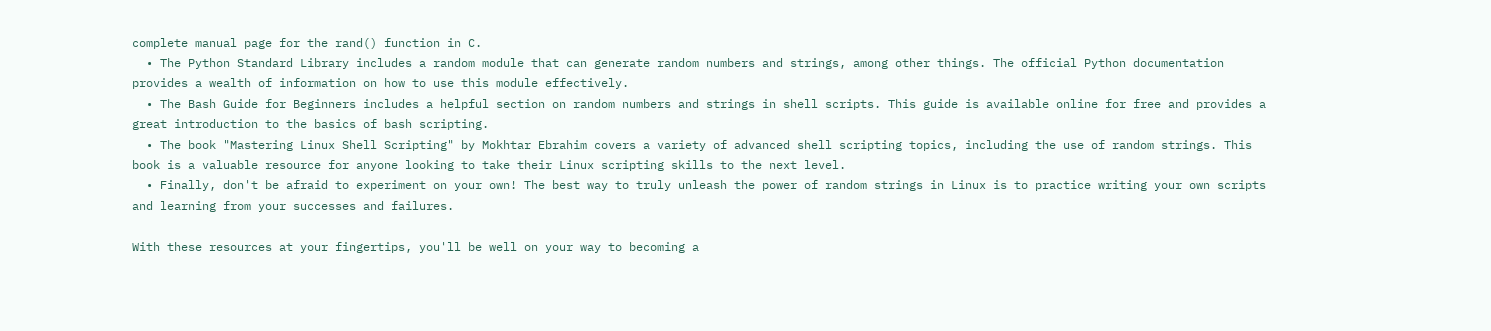complete manual page for the rand() function in C.
  • The Python Standard Library includes a random module that can generate random numbers and strings, among other things. The official Python documentation provides a wealth of information on how to use this module effectively.
  • The Bash Guide for Beginners includes a helpful section on random numbers and strings in shell scripts. This guide is available online for free and provides a great introduction to the basics of bash scripting.
  • The book "Mastering Linux Shell Scripting" by Mokhtar Ebrahim covers a variety of advanced shell scripting topics, including the use of random strings. This book is a valuable resource for anyone looking to take their Linux scripting skills to the next level.
  • Finally, don't be afraid to experiment on your own! The best way to truly unleash the power of random strings in Linux is to practice writing your own scripts and learning from your successes and failures.

With these resources at your fingertips, you'll be well on your way to becoming a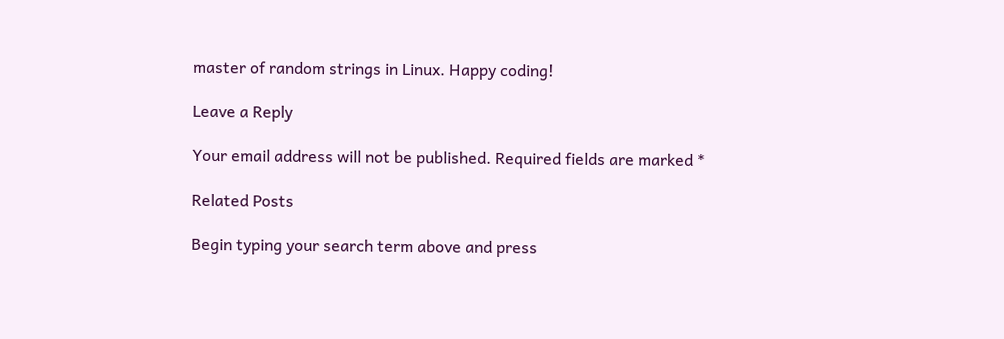master of random strings in Linux. Happy coding!

Leave a Reply

Your email address will not be published. Required fields are marked *

Related Posts

Begin typing your search term above and press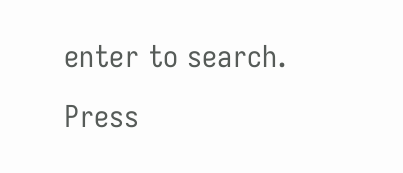enter to search. Press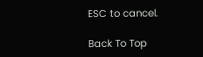ESC to cancel.

Back To Top